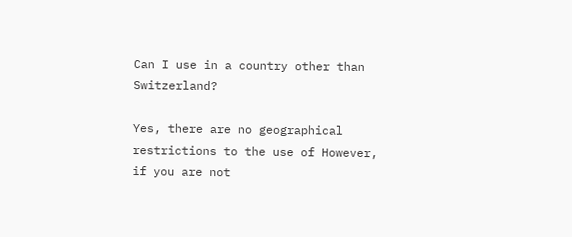Can I use in a country other than Switzerland?

Yes, there are no geographical restrictions to the use of However, if you are not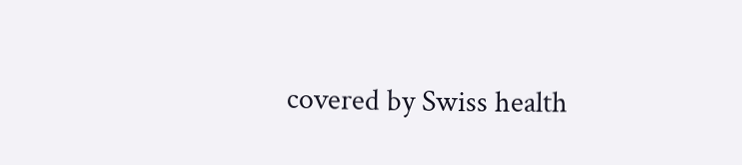covered by Swiss health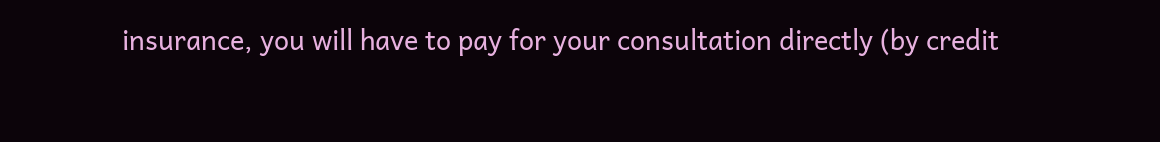insurance, you will have to pay for your consultation directly (by credit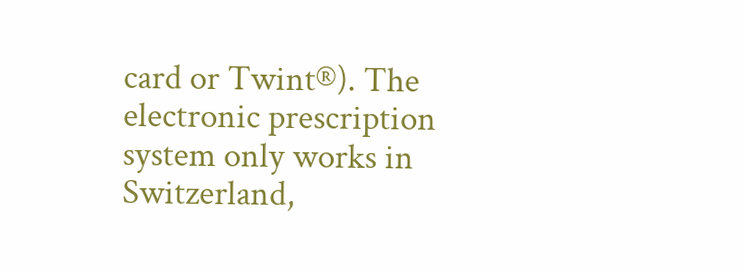card or Twint®). The electronic prescription system only works in Switzerland,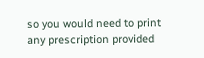so you would need to print any prescription provided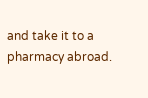and take it to a pharmacy abroad.